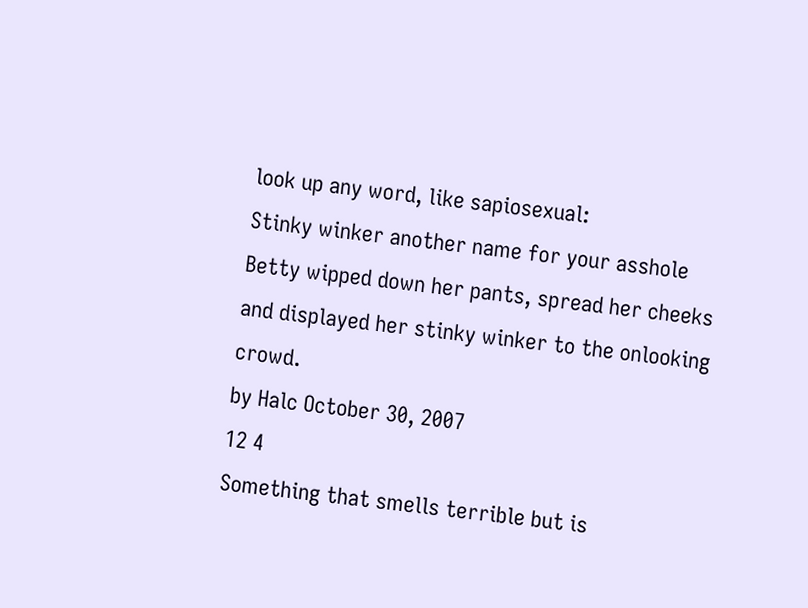look up any word, like sapiosexual:
Stinky winker another name for your asshole
Betty wipped down her pants, spread her cheeks and displayed her stinky winker to the onlooking crowd.
by Halc October 30, 2007
12 4
Something that smells terrible but is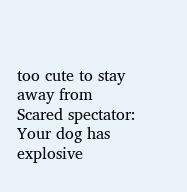too cute to stay away from
Scared spectator: Your dog has explosive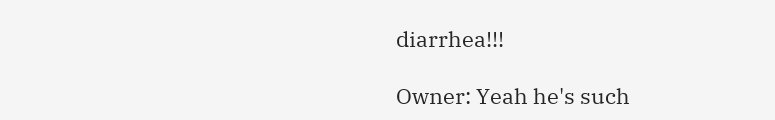diarrhea!!!

Owner: Yeah he's such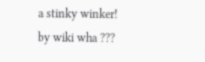a stinky winker!
by wiki wha ???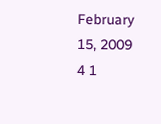February 15, 2009
4 1